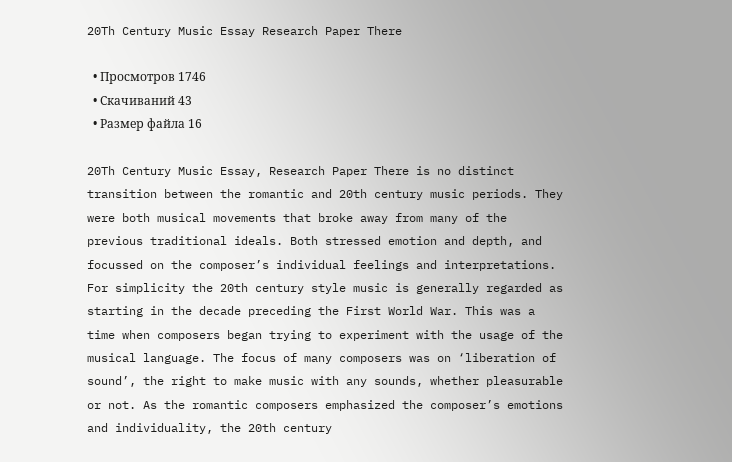20Th Century Music Essay Research Paper There

  • Просмотров 1746
  • Скачиваний 43
  • Размер файла 16

20Th Century Music Essay, Research Paper There is no distinct transition between the romantic and 20th century music periods. They were both musical movements that broke away from many of the previous traditional ideals. Both stressed emotion and depth, and focussed on the composer’s individual feelings and interpretations. For simplicity the 20th century style music is generally regarded as starting in the decade preceding the First World War. This was a time when composers began trying to experiment with the usage of the musical language. The focus of many composers was on ‘liberation of sound’, the right to make music with any sounds, whether pleasurable or not. As the romantic composers emphasized the composer’s emotions and individuality, the 20th century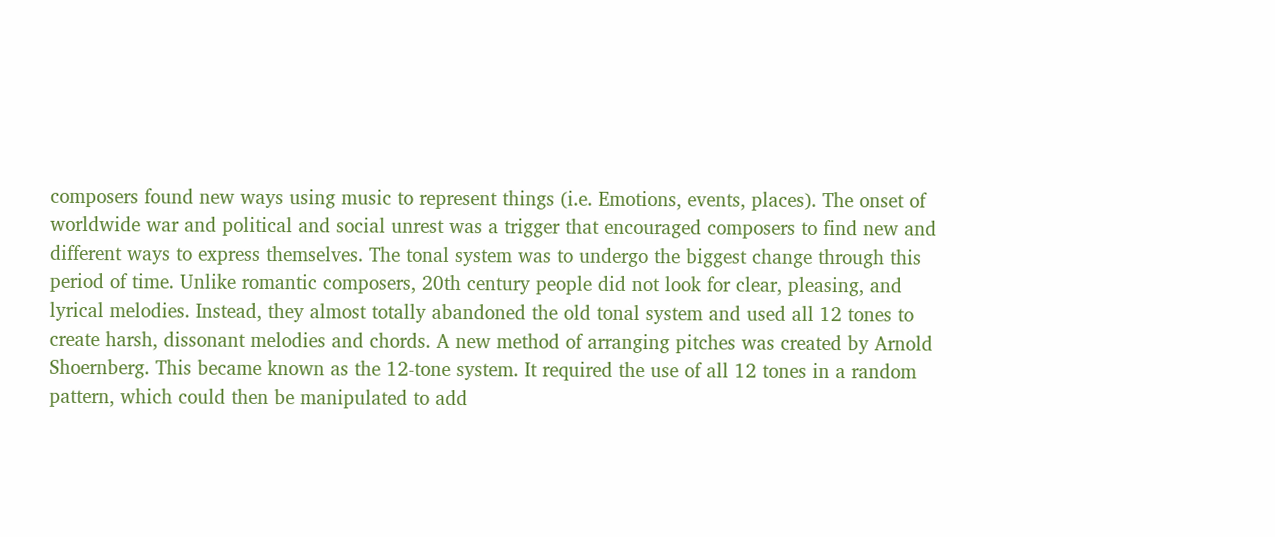composers found new ways using music to represent things (i.e. Emotions, events, places). The onset of worldwide war and political and social unrest was a trigger that encouraged composers to find new and different ways to express themselves. The tonal system was to undergo the biggest change through this period of time. Unlike romantic composers, 20th century people did not look for clear, pleasing, and lyrical melodies. Instead, they almost totally abandoned the old tonal system and used all 12 tones to create harsh, dissonant melodies and chords. A new method of arranging pitches was created by Arnold Shoernberg. This became known as the 12-tone system. It required the use of all 12 tones in a random pattern, which could then be manipulated to add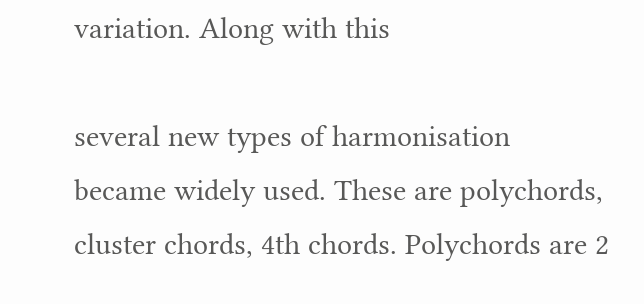variation. Along with this

several new types of harmonisation became widely used. These are polychords, cluster chords, 4th chords. Polychords are 2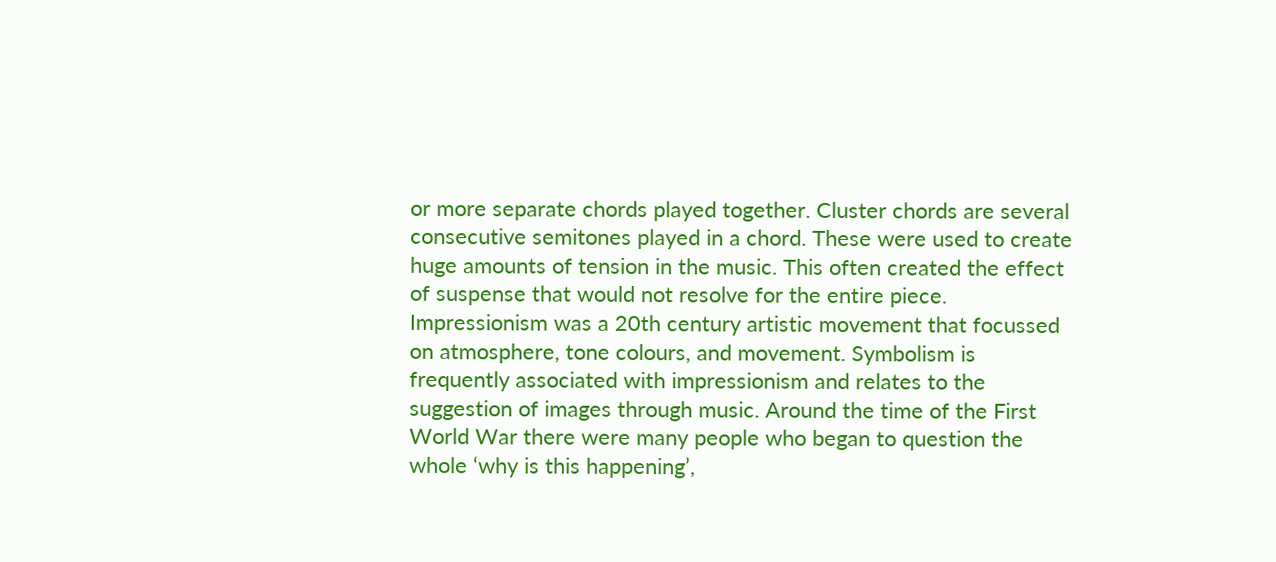or more separate chords played together. Cluster chords are several consecutive semitones played in a chord. These were used to create huge amounts of tension in the music. This often created the effect of suspense that would not resolve for the entire piece. Impressionism was a 20th century artistic movement that focussed on atmosphere, tone colours, and movement. Symbolism is frequently associated with impressionism and relates to the suggestion of images through music. Around the time of the First World War there were many people who began to question the whole ‘why is this happening’,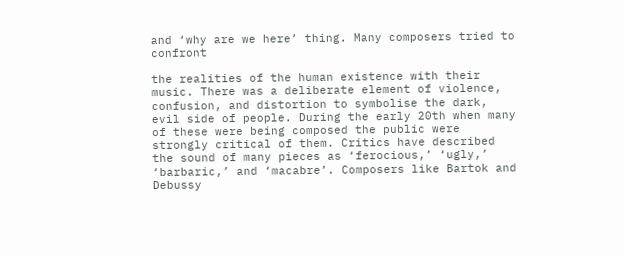and ‘why are we here’ thing. Many composers tried to confront

the realities of the human existence with their music. There was a deliberate element of violence, confusion, and distortion to symbolise the dark, evil side of people. During the early 20th when many of these were being composed the public were strongly critical of them. Critics have described the sound of many pieces as ‘ferocious,’ ‘ugly,’ ‘barbaric,’ and ‘macabre’. Composers like Bartok and Debussy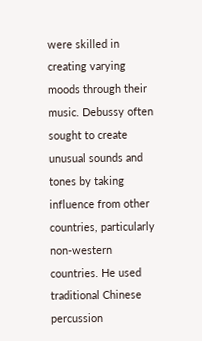were skilled in creating varying moods through their music. Debussy often sought to create unusual sounds and tones by taking influence from other countries, particularly non-western countries. He used traditional Chinese percussion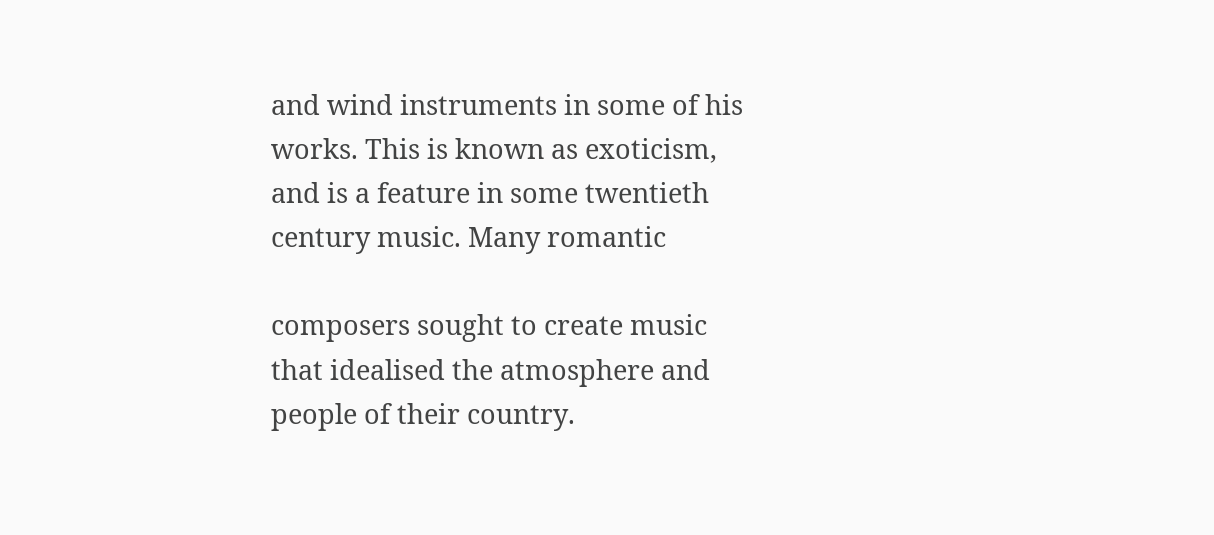and wind instruments in some of his works. This is known as exoticism, and is a feature in some twentieth century music. Many romantic

composers sought to create music that idealised the atmosphere and people of their country.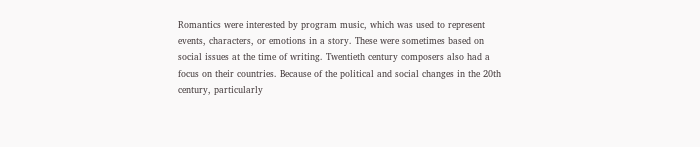Romantics were interested by program music, which was used to represent events, characters, or emotions in a story. These were sometimes based on social issues at the time of writing. Twentieth century composers also had a focus on their countries. Because of the political and social changes in the 20th century, particularly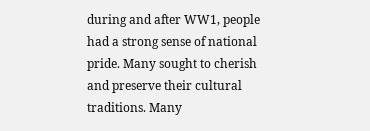during and after WW1, people had a strong sense of national pride. Many sought to cherish and preserve their cultural traditions. Many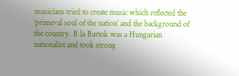musicians tried to create music which reflected the ‘primeval soul of the nation’ and the background of the country. B la Bartok was a Hungarian nationalist and took strong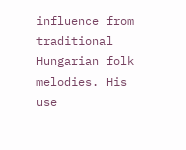influence from traditional Hungarian folk melodies. His use